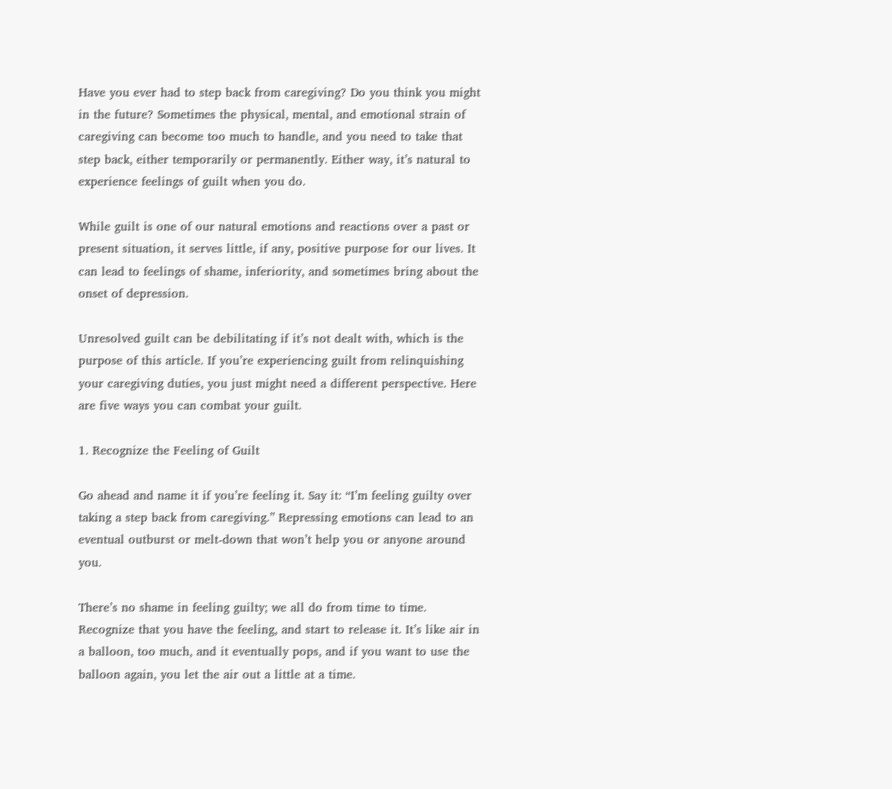Have you ever had to step back from caregiving? Do you think you might in the future? Sometimes the physical, mental, and emotional strain of caregiving can become too much to handle, and you need to take that step back, either temporarily or permanently. Either way, it’s natural to experience feelings of guilt when you do.

While guilt is one of our natural emotions and reactions over a past or present situation, it serves little, if any, positive purpose for our lives. It can lead to feelings of shame, inferiority, and sometimes bring about the onset of depression.

Unresolved guilt can be debilitating if it’s not dealt with, which is the purpose of this article. If you’re experiencing guilt from relinquishing your caregiving duties, you just might need a different perspective. Here are five ways you can combat your guilt.

1. Recognize the Feeling of Guilt

Go ahead and name it if you’re feeling it. Say it: “I’m feeling guilty over taking a step back from caregiving.” Repressing emotions can lead to an eventual outburst or melt-down that won’t help you or anyone around you.

There’s no shame in feeling guilty; we all do from time to time. Recognize that you have the feeling, and start to release it. It’s like air in a balloon, too much, and it eventually pops, and if you want to use the balloon again, you let the air out a little at a time.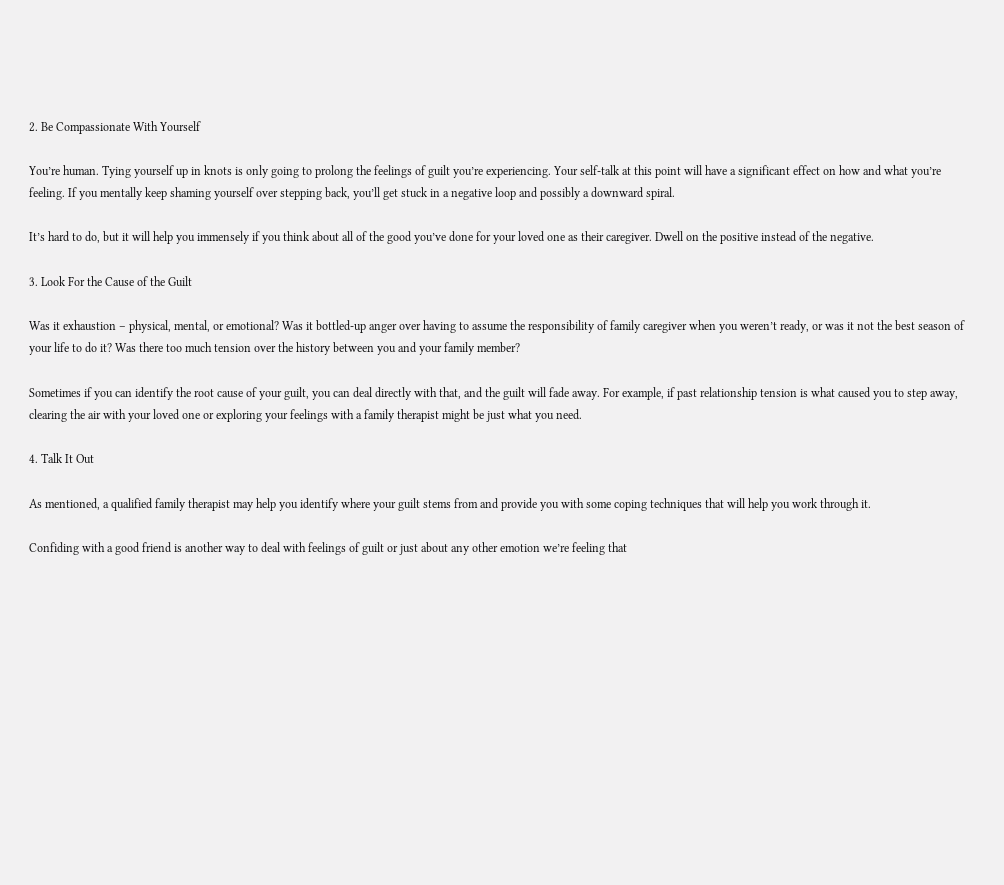2. Be Compassionate With Yourself

You’re human. Tying yourself up in knots is only going to prolong the feelings of guilt you’re experiencing. Your self-talk at this point will have a significant effect on how and what you’re feeling. If you mentally keep shaming yourself over stepping back, you’ll get stuck in a negative loop and possibly a downward spiral.

It’s hard to do, but it will help you immensely if you think about all of the good you’ve done for your loved one as their caregiver. Dwell on the positive instead of the negative.

3. Look For the Cause of the Guilt

Was it exhaustion – physical, mental, or emotional? Was it bottled-up anger over having to assume the responsibility of family caregiver when you weren’t ready, or was it not the best season of your life to do it? Was there too much tension over the history between you and your family member?

Sometimes if you can identify the root cause of your guilt, you can deal directly with that, and the guilt will fade away. For example, if past relationship tension is what caused you to step away, clearing the air with your loved one or exploring your feelings with a family therapist might be just what you need.

4. Talk It Out

As mentioned, a qualified family therapist may help you identify where your guilt stems from and provide you with some coping techniques that will help you work through it.

Confiding with a good friend is another way to deal with feelings of guilt or just about any other emotion we’re feeling that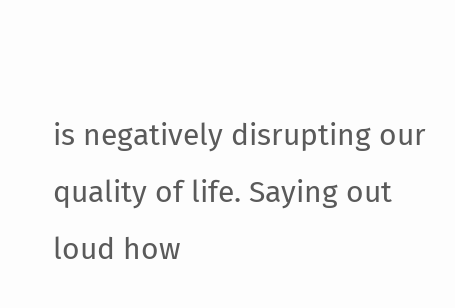is negatively disrupting our quality of life. Saying out loud how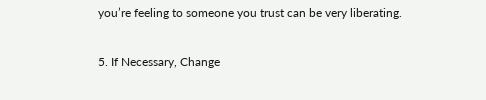you’re feeling to someone you trust can be very liberating.

5. If Necessary, Change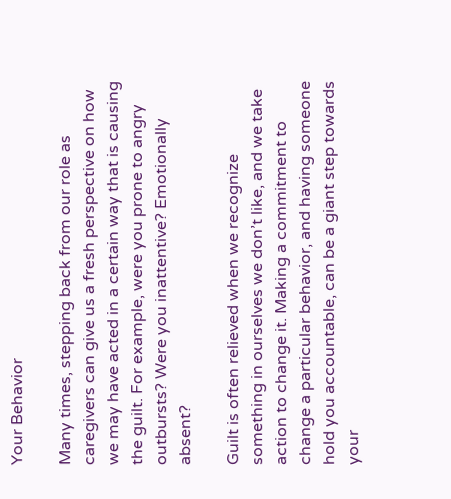Your Behavior

Many times, stepping back from our role as caregivers can give us a fresh perspective on how we may have acted in a certain way that is causing the guilt. For example, were you prone to angry outbursts? Were you inattentive? Emotionally absent?

Guilt is often relieved when we recognize something in ourselves we don’t like, and we take action to change it. Making a commitment to change a particular behavior, and having someone hold you accountable, can be a giant step towards your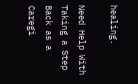healing.

Need Help With Taking a Step Back as a Caregi